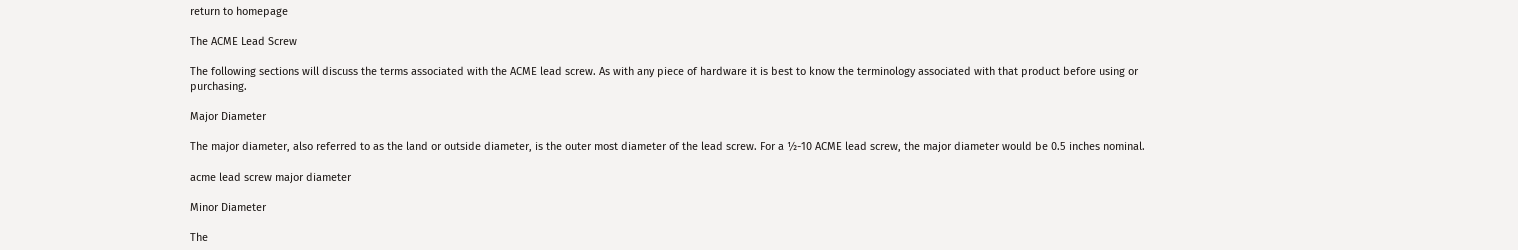return to homepage

The ACME Lead Screw

The following sections will discuss the terms associated with the ACME lead screw. As with any piece of hardware it is best to know the terminology associated with that product before using or purchasing.

Major Diameter

The major diameter, also referred to as the land or outside diameter, is the outer most diameter of the lead screw. For a ½-10 ACME lead screw, the major diameter would be 0.5 inches nominal.

acme lead screw major diameter

Minor Diameter

The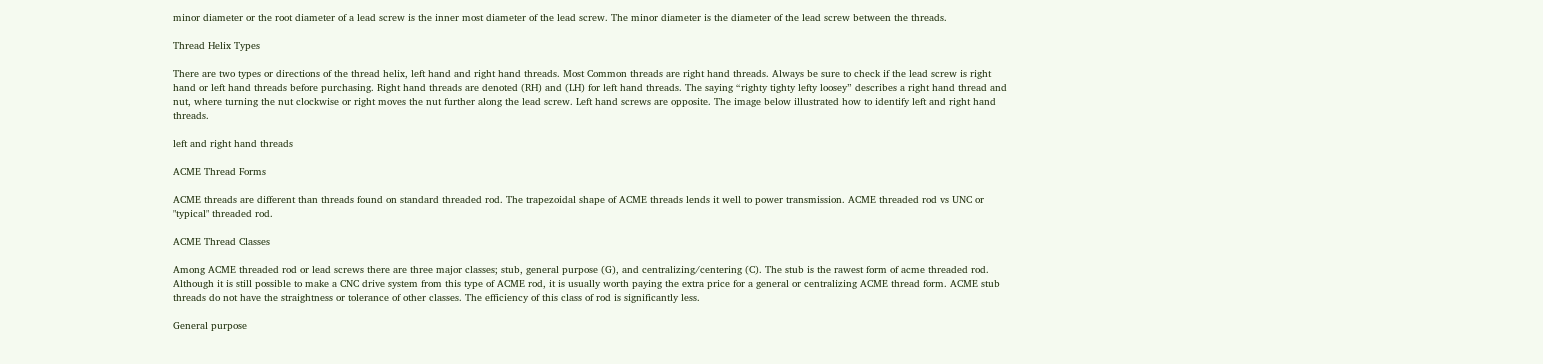minor diameter or the root diameter of a lead screw is the inner most diameter of the lead screw. The minor diameter is the diameter of the lead screw between the threads.

Thread Helix Types

There are two types or directions of the thread helix, left hand and right hand threads. Most Common threads are right hand threads. Always be sure to check if the lead screw is right hand or left hand threads before purchasing. Right hand threads are denoted (RH) and (LH) for left hand threads. The saying “righty tighty lefty loosey” describes a right hand thread and nut, where turning the nut clockwise or right moves the nut further along the lead screw. Left hand screws are opposite. The image below illustrated how to identify left and right hand threads.

left and right hand threads

ACME Thread Forms

ACME threads are different than threads found on standard threaded rod. The trapezoidal shape of ACME threads lends it well to power transmission. ACME threaded rod vs UNC or "typical" threaded rod.

ACME Thread Classes

Among ACME threaded rod or lead screws there are three major classes; stub, general purpose (G), and centralizing/centering (C). The stub is the rawest form of acme threaded rod. Although it is still possible to make a CNC drive system from this type of ACME rod, it is usually worth paying the extra price for a general or centralizing ACME thread form. ACME stub threads do not have the straightness or tolerance of other classes. The efficiency of this class of rod is significantly less.

General purpose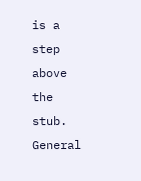is a step above the stub. General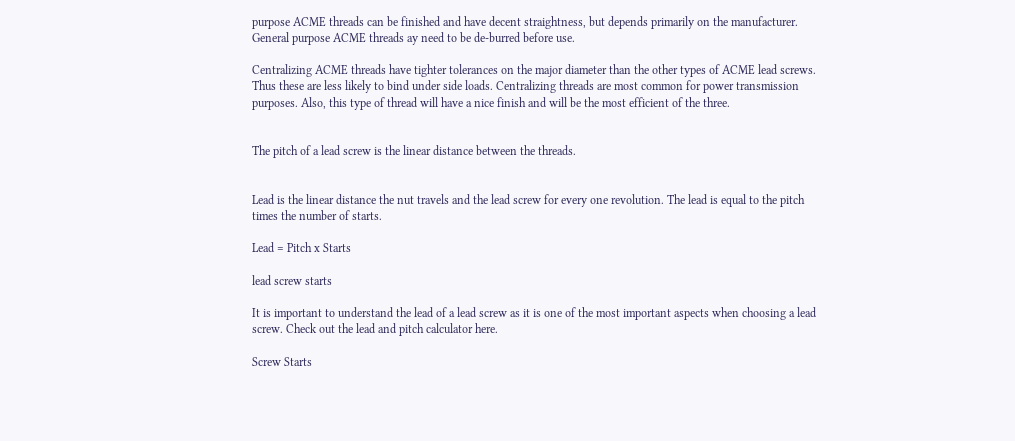purpose ACME threads can be finished and have decent straightness, but depends primarily on the manufacturer. General purpose ACME threads ay need to be de-burred before use.

Centralizing ACME threads have tighter tolerances on the major diameter than the other types of ACME lead screws. Thus these are less likely to bind under side loads. Centralizing threads are most common for power transmission purposes. Also, this type of thread will have a nice finish and will be the most efficient of the three.


The pitch of a lead screw is the linear distance between the threads.


Lead is the linear distance the nut travels and the lead screw for every one revolution. The lead is equal to the pitch times the number of starts.

Lead = Pitch x Starts

lead screw starts

It is important to understand the lead of a lead screw as it is one of the most important aspects when choosing a lead screw. Check out the lead and pitch calculator here.

Screw Starts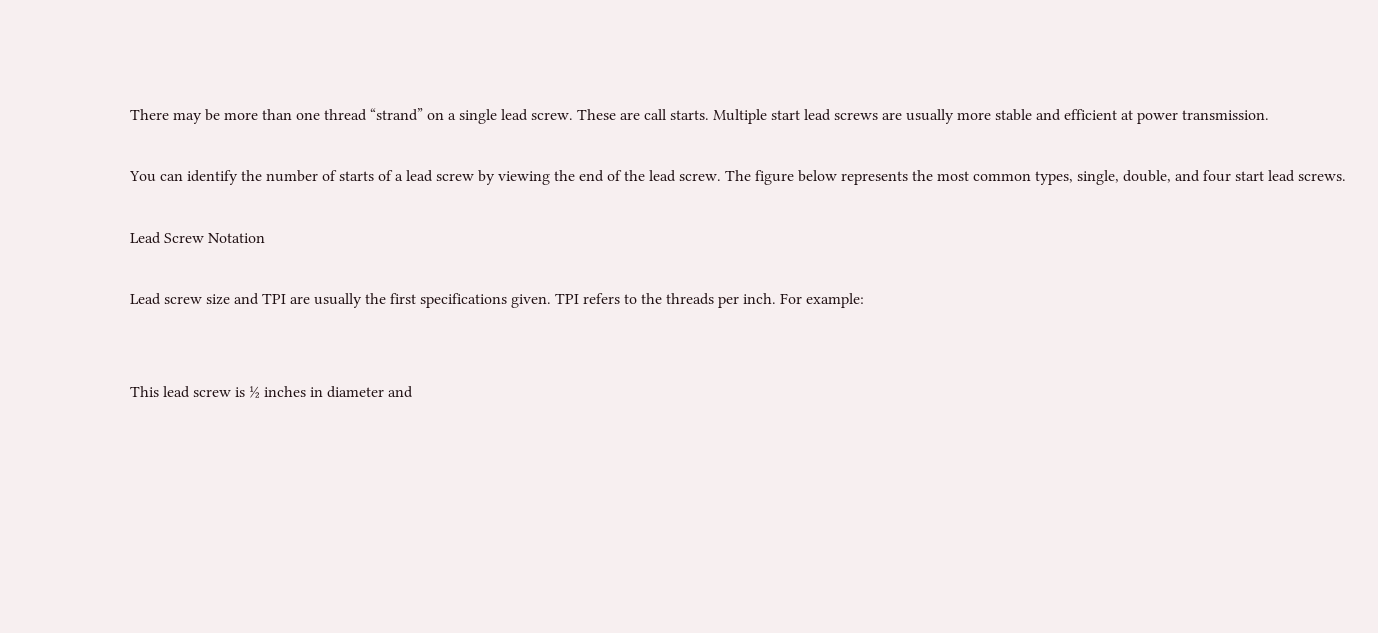There may be more than one thread “strand” on a single lead screw. These are call starts. Multiple start lead screws are usually more stable and efficient at power transmission.

You can identify the number of starts of a lead screw by viewing the end of the lead screw. The figure below represents the most common types, single, double, and four start lead screws.

Lead Screw Notation

Lead screw size and TPI are usually the first specifications given. TPI refers to the threads per inch. For example:


This lead screw is ½ inches in diameter and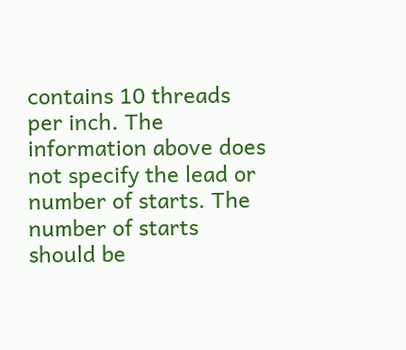contains 10 threads per inch. The information above does not specify the lead or number of starts. The number of starts should be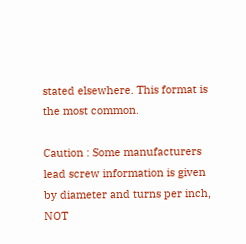stated elsewhere. This format is the most common.

Caution : Some manufacturers lead screw information is given by diameter and turns per inch, NOT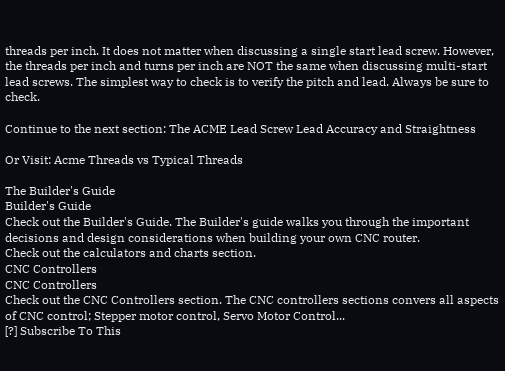threads per inch. It does not matter when discussing a single start lead screw. However, the threads per inch and turns per inch are NOT the same when discussing multi-start lead screws. The simplest way to check is to verify the pitch and lead. Always be sure to check.

Continue to the next section: The ACME Lead Screw Lead Accuracy and Straightness

Or Visit: Acme Threads vs Typical Threads

The Builder's Guide
Builder's Guide
Check out the Builder's Guide. The Builder's guide walks you through the important decisions and design considerations when building your own CNC router.
Check out the calculators and charts section.
CNC Controllers
CNC Controllers
Check out the CNC Controllers section. The CNC controllers sections convers all aspects of CNC control; Stepper motor control, Servo Motor Control...
[?] Subscribe To This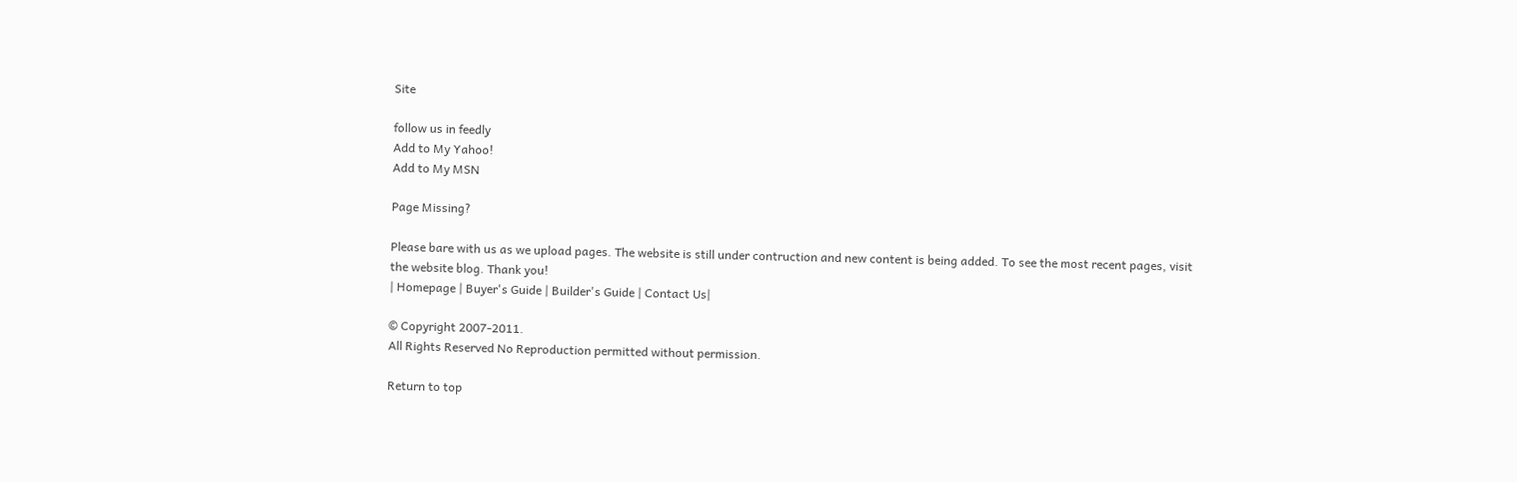Site

follow us in feedly
Add to My Yahoo!
Add to My MSN

Page Missing?

Please bare with us as we upload pages. The website is still under contruction and new content is being added. To see the most recent pages, visit the website blog. Thank you!
| Homepage | Buyer's Guide | Builder's Guide | Contact Us|

© Copyright 2007-2011.
All Rights Reserved No Reproduction permitted without permission.

Return to top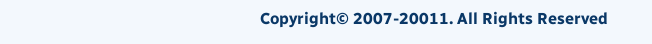Copyright© 2007-20011. All Rights Reserved